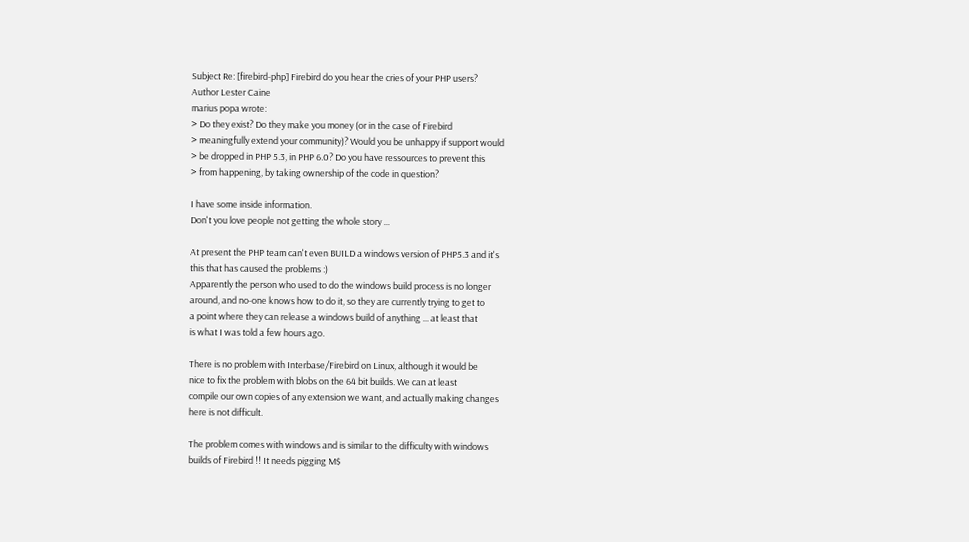Subject Re: [firebird-php] Firebird do you hear the cries of your PHP users?
Author Lester Caine
marius popa wrote:
> Do they exist? Do they make you money (or in the case of Firebird
> meaningfully extend your community)? Would you be unhappy if support would
> be dropped in PHP 5.3, in PHP 6.0? Do you have ressources to prevent this
> from happening, by taking ownership of the code in question?

I have some inside information.
Don't you love people not getting the whole story ...

At present the PHP team can't even BUILD a windows version of PHP5.3 and it's
this that has caused the problems :)
Apparently the person who used to do the windows build process is no longer
around, and no-one knows how to do it, so they are currently trying to get to
a point where they can release a windows build of anything ... at least that
is what I was told a few hours ago.

There is no problem with Interbase/Firebird on Linux, although it would be
nice to fix the problem with blobs on the 64 bit builds. We can at least
compile our own copies of any extension we want, and actually making changes
here is not difficult.

The problem comes with windows and is similar to the difficulty with windows
builds of Firebird !! It needs pigging M$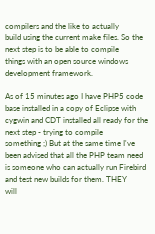compilers and the like to actually
build using the current make files. So the next step is to be able to compile
things with an open source windows development framework.

As of 15 minutes ago I have PHP5 code base installed in a copy of Eclipse with
cygwin and CDT installed all ready for the next step - trying to compile
something ;) But at the same time I've been advised that all the PHP team need
is someone who can actually run Firebird and test new builds for them. THEY
will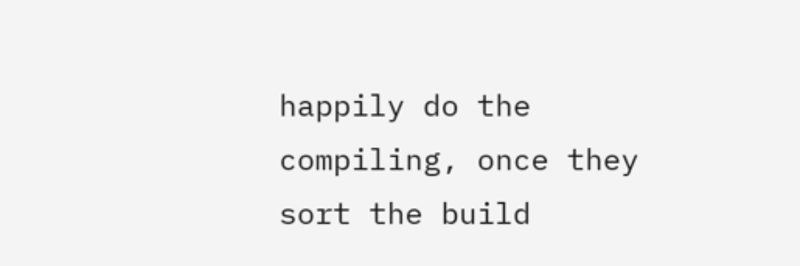happily do the compiling, once they sort the build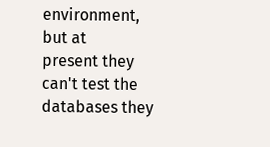environment, but at
present they can't test the databases they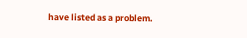have listed as a problem.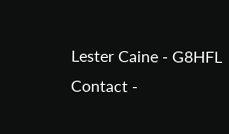Lester Caine - G8HFL
Contact -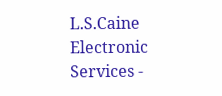L.S.Caine Electronic Services -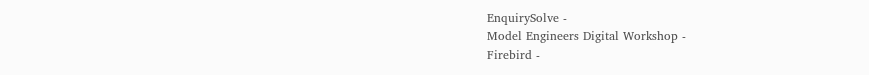EnquirySolve -
Model Engineers Digital Workshop -
Firebird -